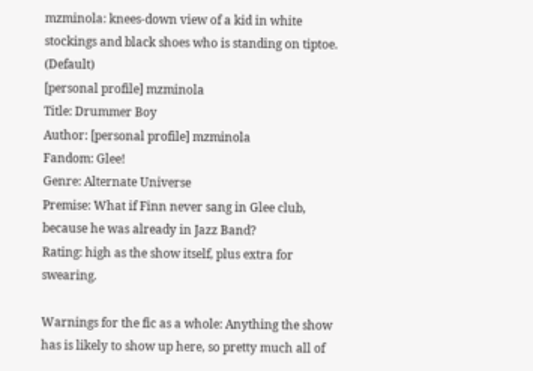mzminola: knees-down view of a kid in white stockings and black shoes who is standing on tiptoe. (Default)
[personal profile] mzminola
Title: Drummer Boy
Author: [personal profile] mzminola
Fandom: Glee!
Genre: Alternate Universe
Premise: What if Finn never sang in Glee club, because he was already in Jazz Band?
Rating: high as the show itself, plus extra for swearing.

Warnings for the fic as a whole: Anything the show has is likely to show up here, so pretty much all of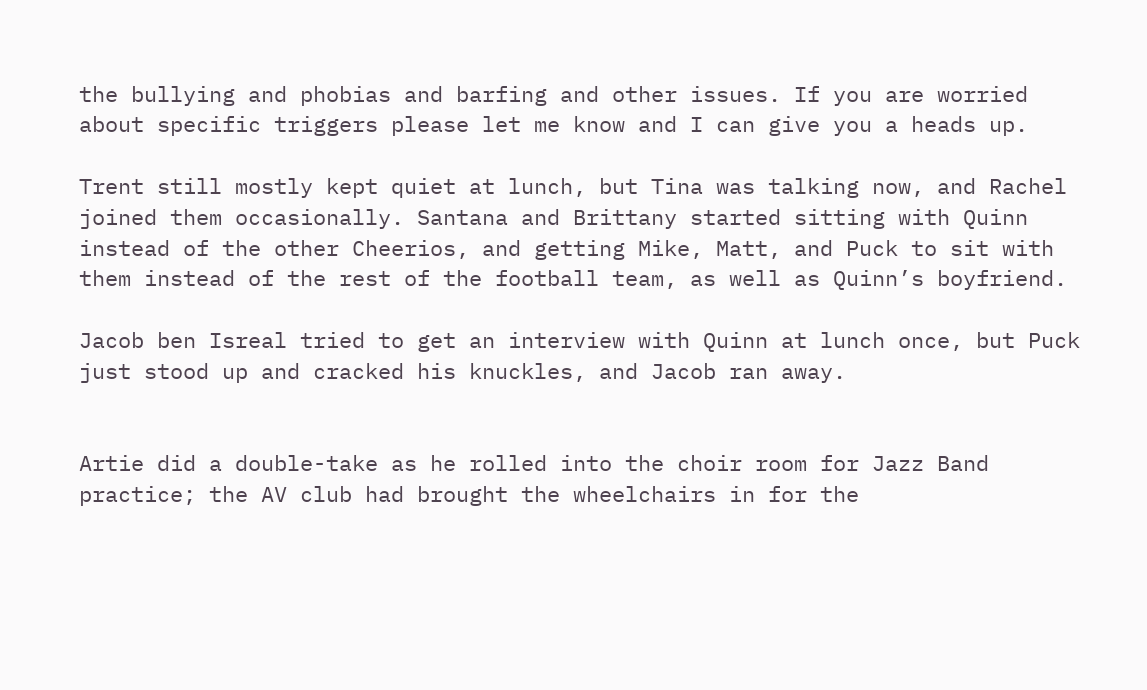the bullying and phobias and barfing and other issues. If you are worried about specific triggers please let me know and I can give you a heads up.

Trent still mostly kept quiet at lunch, but Tina was talking now, and Rachel joined them occasionally. Santana and Brittany started sitting with Quinn instead of the other Cheerios, and getting Mike, Matt, and Puck to sit with them instead of the rest of the football team, as well as Quinn’s boyfriend.

Jacob ben Isreal tried to get an interview with Quinn at lunch once, but Puck just stood up and cracked his knuckles, and Jacob ran away.


Artie did a double-take as he rolled into the choir room for Jazz Band practice; the AV club had brought the wheelchairs in for the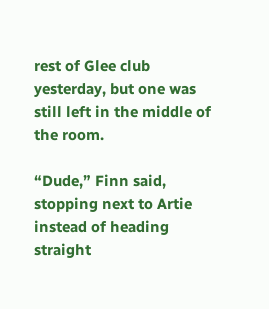rest of Glee club yesterday, but one was still left in the middle of the room.

“Dude,” Finn said, stopping next to Artie instead of heading straight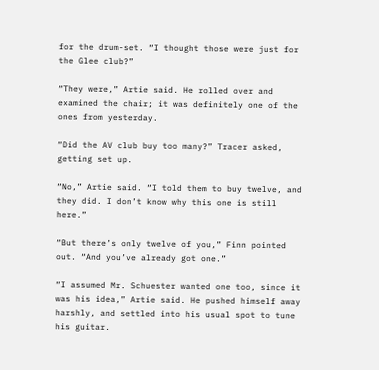for the drum-set. “I thought those were just for the Glee club?”

“They were,” Artie said. He rolled over and examined the chair; it was definitely one of the ones from yesterday.

“Did the AV club buy too many?” Tracer asked, getting set up.

“No,” Artie said. “I told them to buy twelve, and they did. I don’t know why this one is still here.”

“But there’s only twelve of you,” Finn pointed out. “And you’ve already got one.”

“I assumed Mr. Schuester wanted one too, since it was his idea,” Artie said. He pushed himself away harshly, and settled into his usual spot to tune his guitar.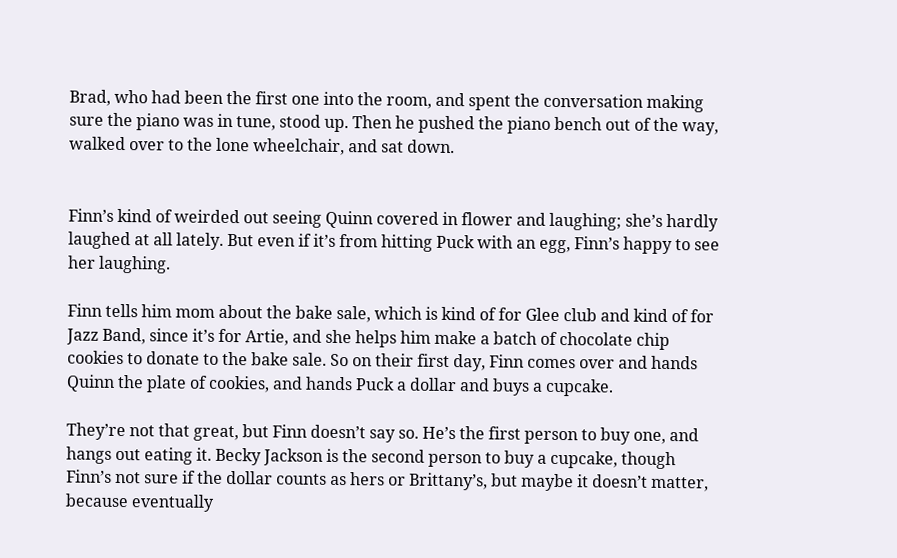Brad, who had been the first one into the room, and spent the conversation making sure the piano was in tune, stood up. Then he pushed the piano bench out of the way, walked over to the lone wheelchair, and sat down.


Finn’s kind of weirded out seeing Quinn covered in flower and laughing; she’s hardly laughed at all lately. But even if it’s from hitting Puck with an egg, Finn’s happy to see her laughing.

Finn tells him mom about the bake sale, which is kind of for Glee club and kind of for Jazz Band, since it’s for Artie, and she helps him make a batch of chocolate chip cookies to donate to the bake sale. So on their first day, Finn comes over and hands Quinn the plate of cookies, and hands Puck a dollar and buys a cupcake.

They’re not that great, but Finn doesn’t say so. He’s the first person to buy one, and hangs out eating it. Becky Jackson is the second person to buy a cupcake, though Finn’s not sure if the dollar counts as hers or Brittany’s, but maybe it doesn’t matter, because eventually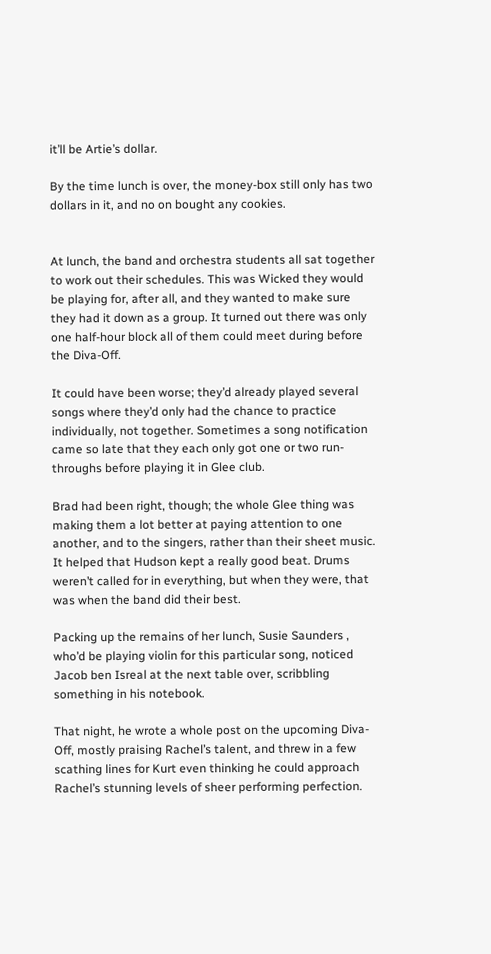it’ll be Artie’s dollar.

By the time lunch is over, the money-box still only has two dollars in it, and no on bought any cookies.


At lunch, the band and orchestra students all sat together to work out their schedules. This was Wicked they would be playing for, after all, and they wanted to make sure they had it down as a group. It turned out there was only one half-hour block all of them could meet during before the Diva-Off.

It could have been worse; they’d already played several songs where they’d only had the chance to practice individually, not together. Sometimes a song notification came so late that they each only got one or two run-throughs before playing it in Glee club.

Brad had been right, though; the whole Glee thing was making them a lot better at paying attention to one another, and to the singers, rather than their sheet music. It helped that Hudson kept a really good beat. Drums weren’t called for in everything, but when they were, that was when the band did their best.

Packing up the remains of her lunch, Susie Saunders , who’d be playing violin for this particular song, noticed Jacob ben Isreal at the next table over, scribbling something in his notebook.

That night, he wrote a whole post on the upcoming Diva-Off, mostly praising Rachel’s talent, and threw in a few scathing lines for Kurt even thinking he could approach Rachel’s stunning levels of sheer performing perfection.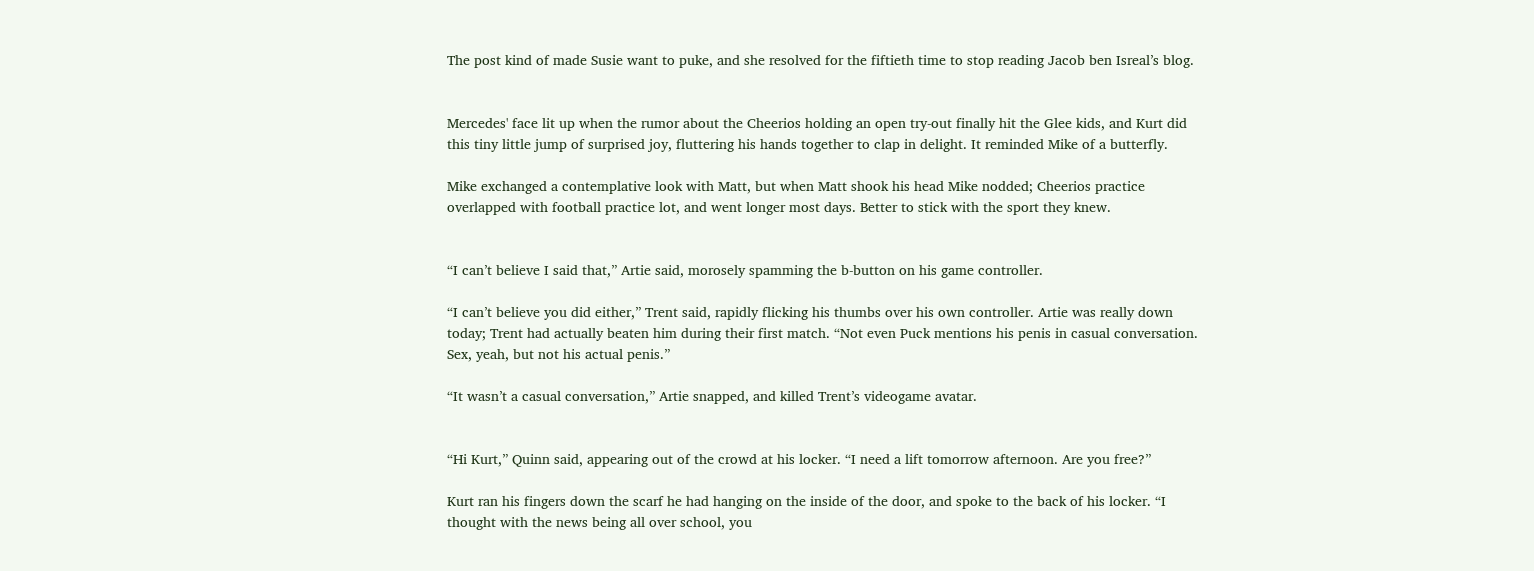The post kind of made Susie want to puke, and she resolved for the fiftieth time to stop reading Jacob ben Isreal’s blog.


Mercedes' face lit up when the rumor about the Cheerios holding an open try-out finally hit the Glee kids, and Kurt did this tiny little jump of surprised joy, fluttering his hands together to clap in delight. It reminded Mike of a butterfly.

Mike exchanged a contemplative look with Matt, but when Matt shook his head Mike nodded; Cheerios practice overlapped with football practice lot, and went longer most days. Better to stick with the sport they knew.


“I can’t believe I said that,” Artie said, morosely spamming the b-button on his game controller.

“I can’t believe you did either,” Trent said, rapidly flicking his thumbs over his own controller. Artie was really down today; Trent had actually beaten him during their first match. “Not even Puck mentions his penis in casual conversation. Sex, yeah, but not his actual penis.”

“It wasn’t a casual conversation,” Artie snapped, and killed Trent’s videogame avatar.


“Hi Kurt,” Quinn said, appearing out of the crowd at his locker. “I need a lift tomorrow afternoon. Are you free?”

Kurt ran his fingers down the scarf he had hanging on the inside of the door, and spoke to the back of his locker. “I thought with the news being all over school, you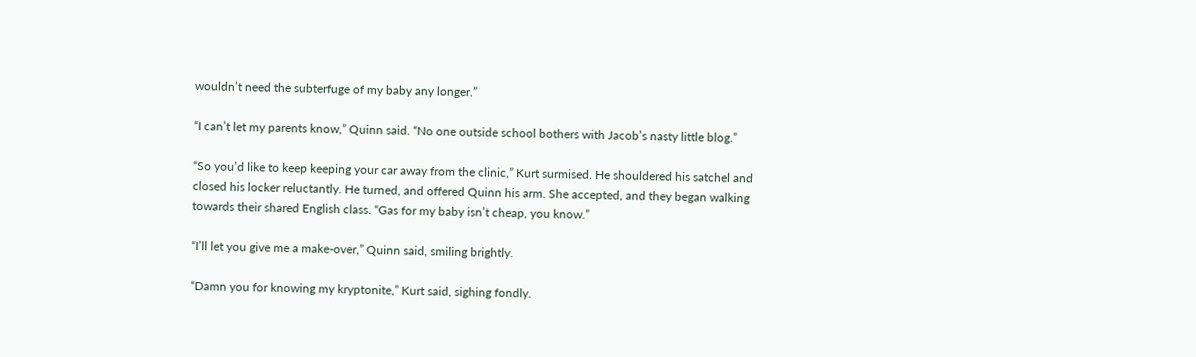wouldn’t need the subterfuge of my baby any longer.”

“I can’t let my parents know,” Quinn said. “No one outside school bothers with Jacob’s nasty little blog.”

“So you’d like to keep keeping your car away from the clinic,” Kurt surmised. He shouldered his satchel and closed his locker reluctantly. He turned, and offered Quinn his arm. She accepted, and they began walking towards their shared English class. “Gas for my baby isn’t cheap, you know.”

“I’ll let you give me a make-over,” Quinn said, smiling brightly.

“Damn you for knowing my kryptonite,” Kurt said, sighing fondly.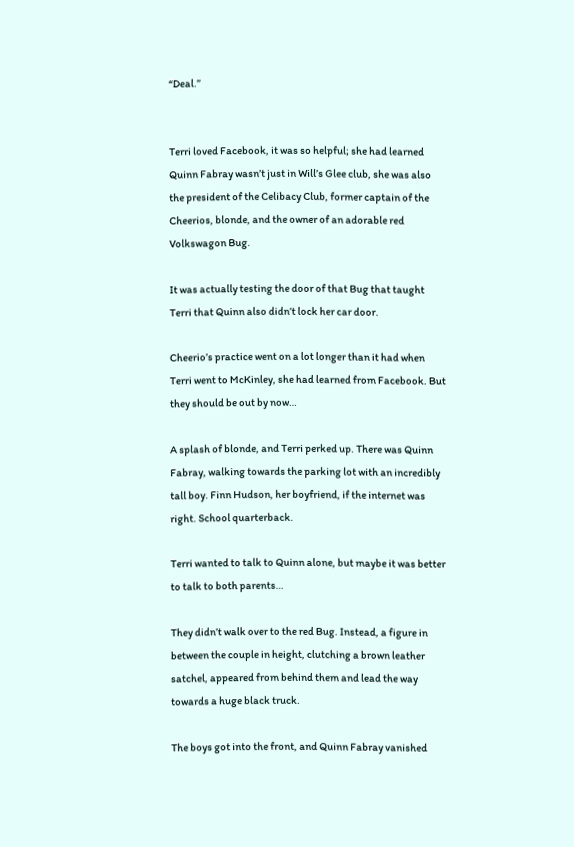“Deal.”


Terri loved Facebook, it was so helpful; she had learned Quinn Fabray wasn’t just in Will’s Glee club, she was also the president of the Celibacy Club, former captain of the Cheerios, blonde, and the owner of an adorable red Volkswagon Bug.

It was actually testing the door of that Bug that taught Terri that Quinn also didn’t lock her car door.

Cheerio’s practice went on a lot longer than it had when Terri went to McKinley, she had learned from Facebook. But they should be out by now…

A splash of blonde, and Terri perked up. There was Quinn Fabray, walking towards the parking lot with an incredibly tall boy. Finn Hudson, her boyfriend, if the internet was right. School quarterback.

Terri wanted to talk to Quinn alone, but maybe it was better to talk to both parents…

They didn’t walk over to the red Bug. Instead, a figure in between the couple in height, clutching a brown leather satchel, appeared from behind them and lead the way towards a huge black truck.

The boys got into the front, and Quinn Fabray vanished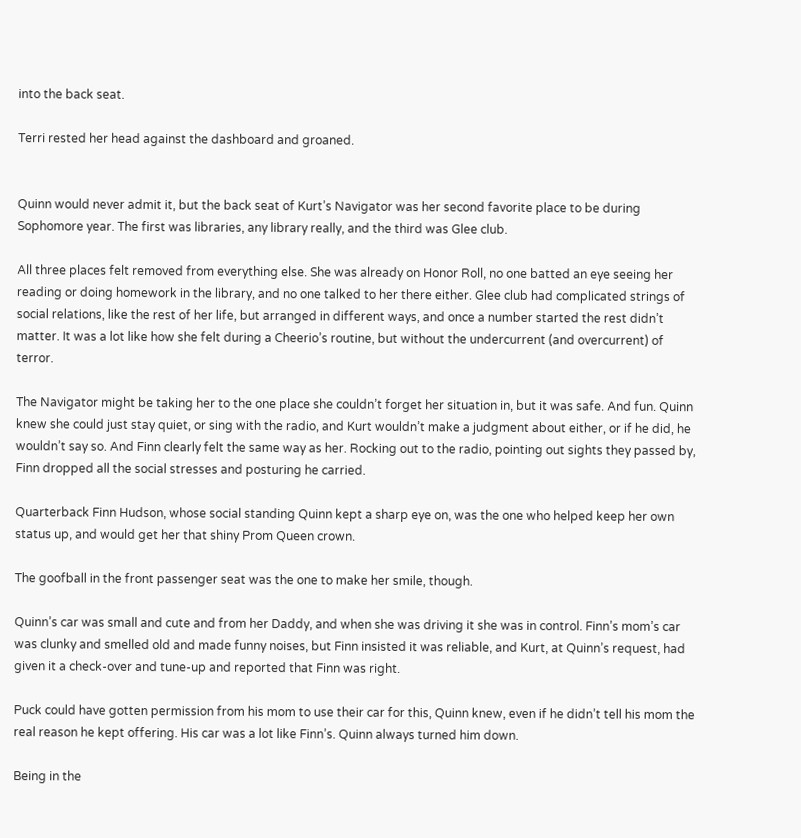into the back seat.

Terri rested her head against the dashboard and groaned.


Quinn would never admit it, but the back seat of Kurt’s Navigator was her second favorite place to be during Sophomore year. The first was libraries, any library really, and the third was Glee club.

All three places felt removed from everything else. She was already on Honor Roll, no one batted an eye seeing her reading or doing homework in the library, and no one talked to her there either. Glee club had complicated strings of social relations, like the rest of her life, but arranged in different ways, and once a number started the rest didn’t matter. It was a lot like how she felt during a Cheerio’s routine, but without the undercurrent (and overcurrent) of terror.

The Navigator might be taking her to the one place she couldn’t forget her situation in, but it was safe. And fun. Quinn knew she could just stay quiet, or sing with the radio, and Kurt wouldn’t make a judgment about either, or if he did, he wouldn’t say so. And Finn clearly felt the same way as her. Rocking out to the radio, pointing out sights they passed by, Finn dropped all the social stresses and posturing he carried.

Quarterback Finn Hudson, whose social standing Quinn kept a sharp eye on, was the one who helped keep her own status up, and would get her that shiny Prom Queen crown.

The goofball in the front passenger seat was the one to make her smile, though.

Quinn’s car was small and cute and from her Daddy, and when she was driving it she was in control. Finn’s mom’s car was clunky and smelled old and made funny noises, but Finn insisted it was reliable, and Kurt, at Quinn’s request, had given it a check-over and tune-up and reported that Finn was right.

Puck could have gotten permission from his mom to use their car for this, Quinn knew, even if he didn’t tell his mom the real reason he kept offering. His car was a lot like Finn’s. Quinn always turned him down.

Being in the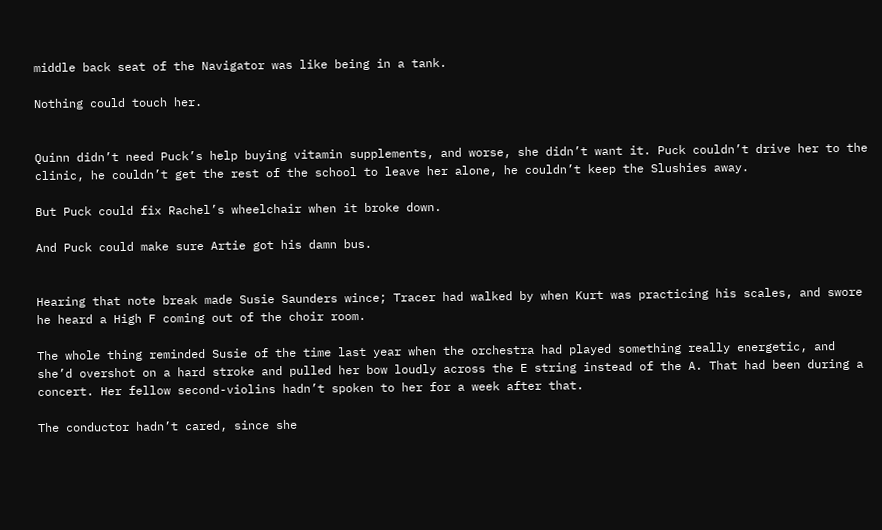middle back seat of the Navigator was like being in a tank.

Nothing could touch her.


Quinn didn’t need Puck’s help buying vitamin supplements, and worse, she didn’t want it. Puck couldn’t drive her to the clinic, he couldn’t get the rest of the school to leave her alone, he couldn’t keep the Slushies away.

But Puck could fix Rachel’s wheelchair when it broke down.

And Puck could make sure Artie got his damn bus.


Hearing that note break made Susie Saunders wince; Tracer had walked by when Kurt was practicing his scales, and swore he heard a High F coming out of the choir room.

The whole thing reminded Susie of the time last year when the orchestra had played something really energetic, and she’d overshot on a hard stroke and pulled her bow loudly across the E string instead of the A. That had been during a concert. Her fellow second-violins hadn’t spoken to her for a week after that.

The conductor hadn’t cared, since she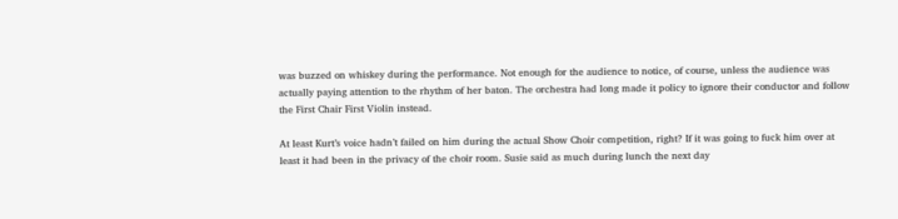was buzzed on whiskey during the performance. Not enough for the audience to notice, of course, unless the audience was actually paying attention to the rhythm of her baton. The orchestra had long made it policy to ignore their conductor and follow the First Chair First Violin instead.

At least Kurt’s voice hadn’t failed on him during the actual Show Choir competition, right? If it was going to fuck him over at least it had been in the privacy of the choir room. Susie said as much during lunch the next day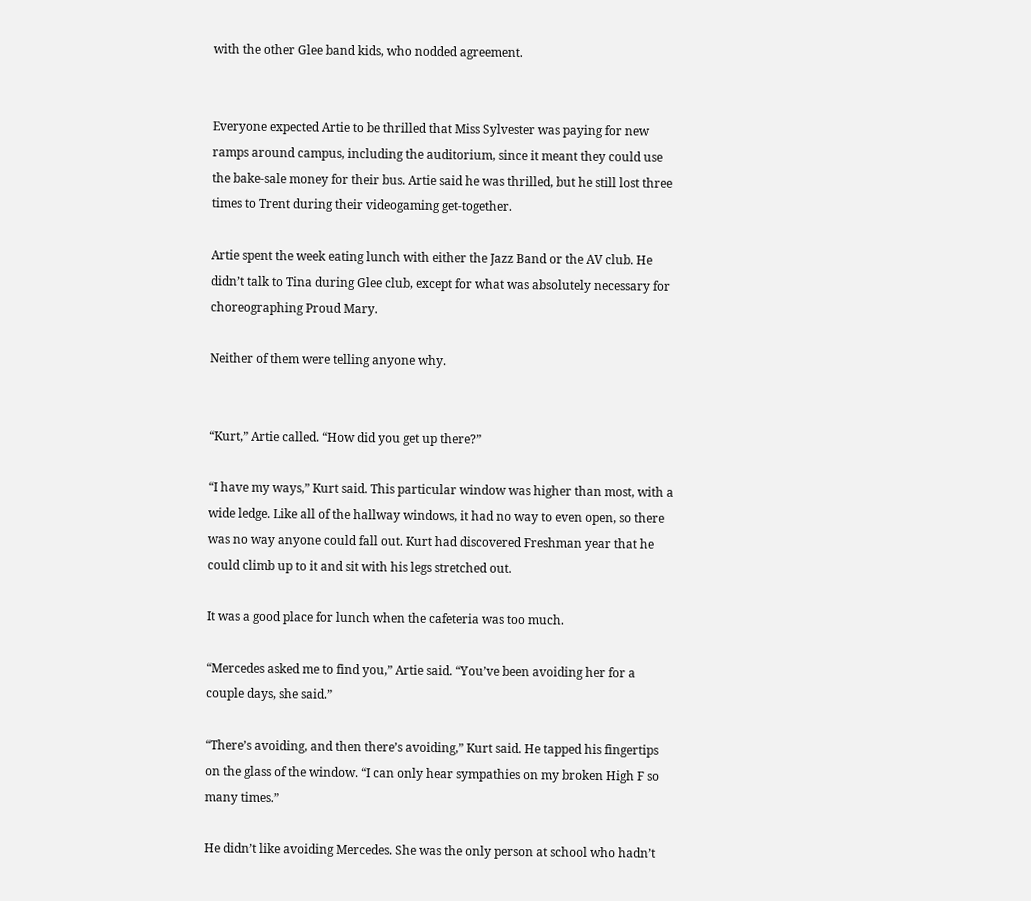with the other Glee band kids, who nodded agreement.


Everyone expected Artie to be thrilled that Miss Sylvester was paying for new ramps around campus, including the auditorium, since it meant they could use the bake-sale money for their bus. Artie said he was thrilled, but he still lost three times to Trent during their videogaming get-together.

Artie spent the week eating lunch with either the Jazz Band or the AV club. He didn’t talk to Tina during Glee club, except for what was absolutely necessary for choreographing Proud Mary.

Neither of them were telling anyone why.


“Kurt,” Artie called. “How did you get up there?”

“I have my ways,” Kurt said. This particular window was higher than most, with a wide ledge. Like all of the hallway windows, it had no way to even open, so there was no way anyone could fall out. Kurt had discovered Freshman year that he could climb up to it and sit with his legs stretched out.

It was a good place for lunch when the cafeteria was too much.

“Mercedes asked me to find you,” Artie said. “You’ve been avoiding her for a couple days, she said.”

“There’s avoiding, and then there’s avoiding,” Kurt said. He tapped his fingertips on the glass of the window. “I can only hear sympathies on my broken High F so many times.”

He didn’t like avoiding Mercedes. She was the only person at school who hadn’t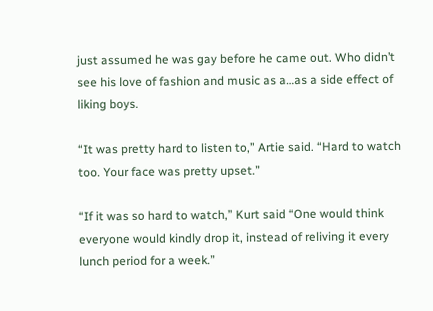just assumed he was gay before he came out. Who didn’t see his love of fashion and music as a…as a side effect of liking boys.

“It was pretty hard to listen to,” Artie said. “Hard to watch too. Your face was pretty upset.”

“If it was so hard to watch,” Kurt said “One would think everyone would kindly drop it, instead of reliving it every lunch period for a week.”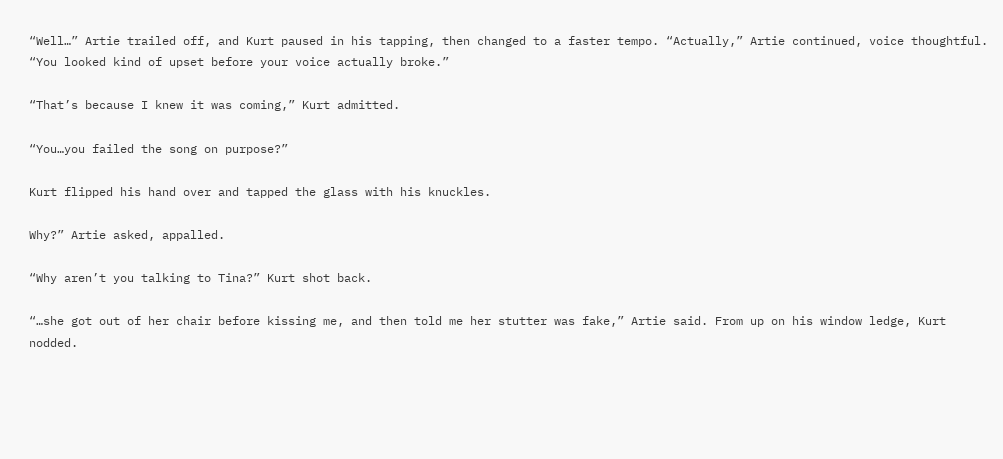“Well…” Artie trailed off, and Kurt paused in his tapping, then changed to a faster tempo. “Actually,” Artie continued, voice thoughtful. “You looked kind of upset before your voice actually broke.”

“That’s because I knew it was coming,” Kurt admitted.

“You…you failed the song on purpose?”

Kurt flipped his hand over and tapped the glass with his knuckles.

Why?” Artie asked, appalled.

“Why aren’t you talking to Tina?” Kurt shot back.

“…she got out of her chair before kissing me, and then told me her stutter was fake,” Artie said. From up on his window ledge, Kurt nodded.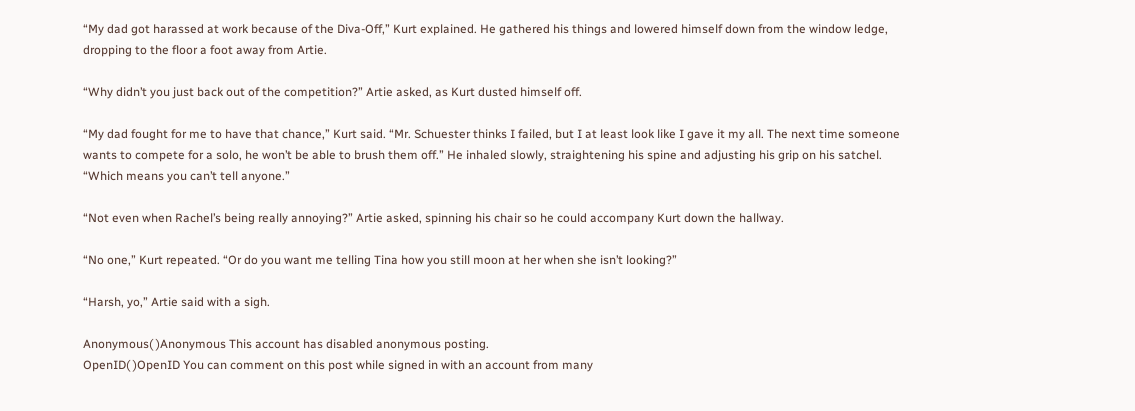“My dad got harassed at work because of the Diva-Off,” Kurt explained. He gathered his things and lowered himself down from the window ledge, dropping to the floor a foot away from Artie.

“Why didn’t you just back out of the competition?” Artie asked, as Kurt dusted himself off.

“My dad fought for me to have that chance,” Kurt said. “Mr. Schuester thinks I failed, but I at least look like I gave it my all. The next time someone wants to compete for a solo, he won’t be able to brush them off.” He inhaled slowly, straightening his spine and adjusting his grip on his satchel. “Which means you can’t tell anyone.”

“Not even when Rachel’s being really annoying?” Artie asked, spinning his chair so he could accompany Kurt down the hallway.

“No one,” Kurt repeated. “Or do you want me telling Tina how you still moon at her when she isn’t looking?”

“Harsh, yo,” Artie said with a sigh.

Anonymous( )Anonymous This account has disabled anonymous posting.
OpenID( )OpenID You can comment on this post while signed in with an account from many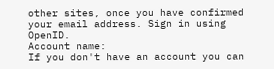other sites, once you have confirmed your email address. Sign in using OpenID.
Account name:
If you don't have an account you can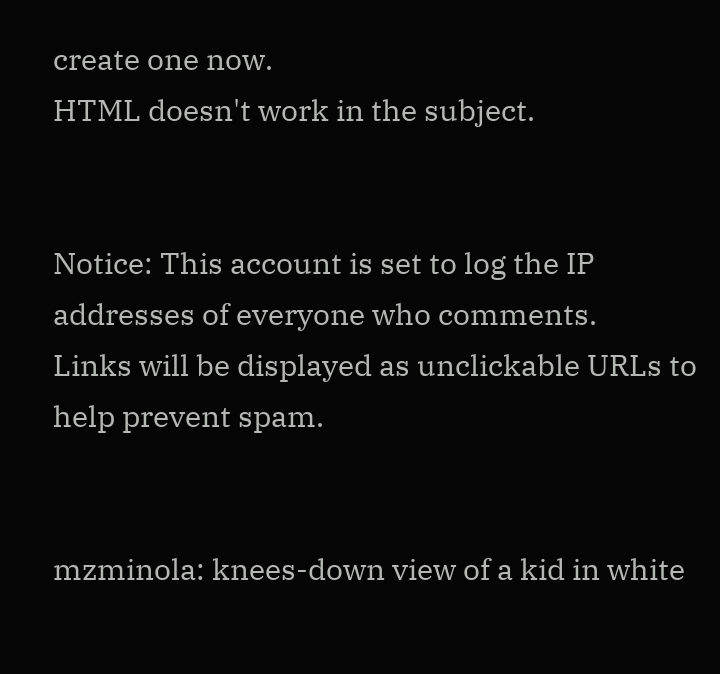create one now.
HTML doesn't work in the subject.


Notice: This account is set to log the IP addresses of everyone who comments.
Links will be displayed as unclickable URLs to help prevent spam.


mzminola: knees-down view of a kid in white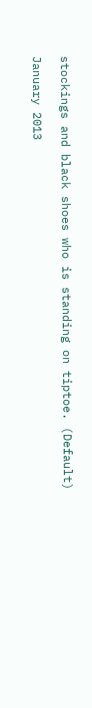stockings and black shoes who is standing on tiptoe. (Default)

January 2013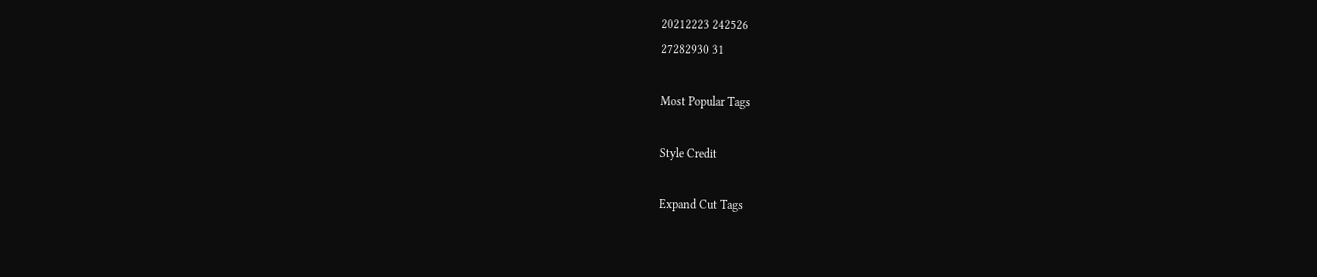20212223 242526
27282930 31

Most Popular Tags

Style Credit

Expand Cut Tags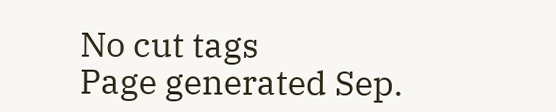No cut tags
Page generated Sep.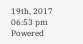19th, 2017 06:53 pm
Powered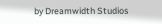by Dreamwidth Studios